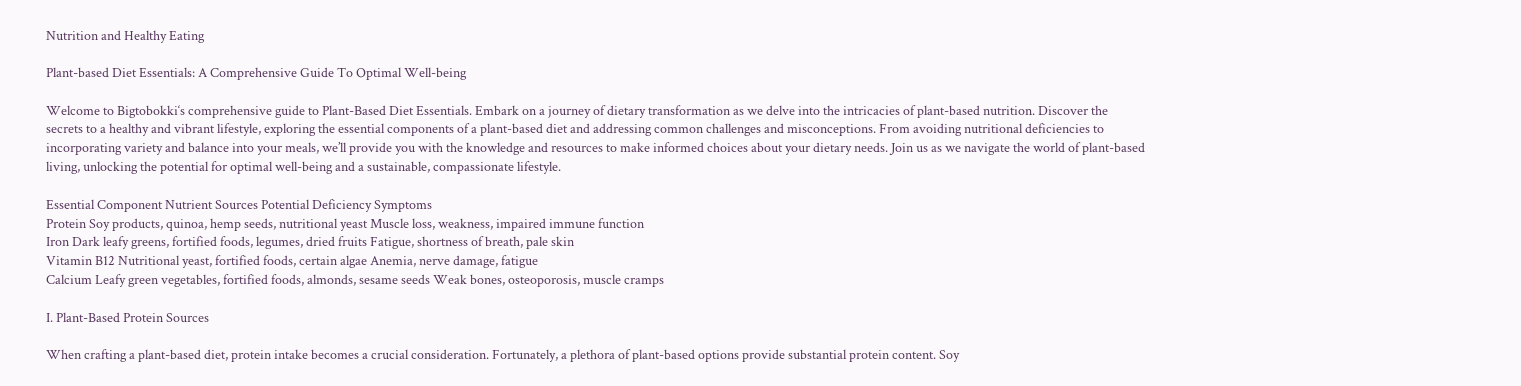Nutrition and Healthy Eating

Plant-based Diet Essentials: A Comprehensive Guide To Optimal Well-being

Welcome to Bigtobokki‘s comprehensive guide to Plant-Based Diet Essentials. Embark on a journey of dietary transformation as we delve into the intricacies of plant-based nutrition. Discover the secrets to a healthy and vibrant lifestyle, exploring the essential components of a plant-based diet and addressing common challenges and misconceptions. From avoiding nutritional deficiencies to incorporating variety and balance into your meals, we’ll provide you with the knowledge and resources to make informed choices about your dietary needs. Join us as we navigate the world of plant-based living, unlocking the potential for optimal well-being and a sustainable, compassionate lifestyle.

Essential Component Nutrient Sources Potential Deficiency Symptoms
Protein Soy products, quinoa, hemp seeds, nutritional yeast Muscle loss, weakness, impaired immune function
Iron Dark leafy greens, fortified foods, legumes, dried fruits Fatigue, shortness of breath, pale skin
Vitamin B12 Nutritional yeast, fortified foods, certain algae Anemia, nerve damage, fatigue
Calcium Leafy green vegetables, fortified foods, almonds, sesame seeds Weak bones, osteoporosis, muscle cramps

I. Plant-Based Protein Sources

When crafting a plant-based diet, protein intake becomes a crucial consideration. Fortunately, a plethora of plant-based options provide substantial protein content. Soy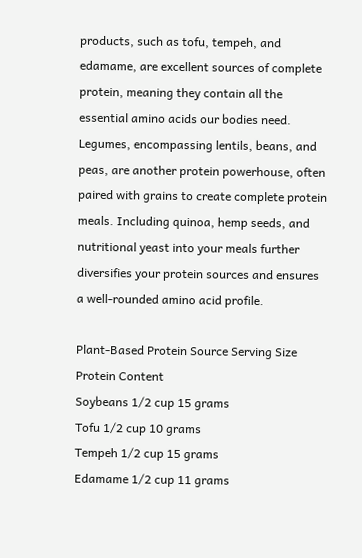products, such as tofu, tempeh, and edamame, are excellent sources of complete protein, meaning they contain all the essential amino acids our bodies need. Legumes, encompassing lentils, beans, and peas, are another protein powerhouse, often paired with grains to create complete protein meals. Including quinoa, hemp seeds, and nutritional yeast into your meals further diversifies your protein sources and ensures a well-rounded amino acid profile.

Plant-Based Protein Source Serving Size Protein Content
Soybeans 1/2 cup 15 grams
Tofu 1/2 cup 10 grams
Tempeh 1/2 cup 15 grams
Edamame 1/2 cup 11 grams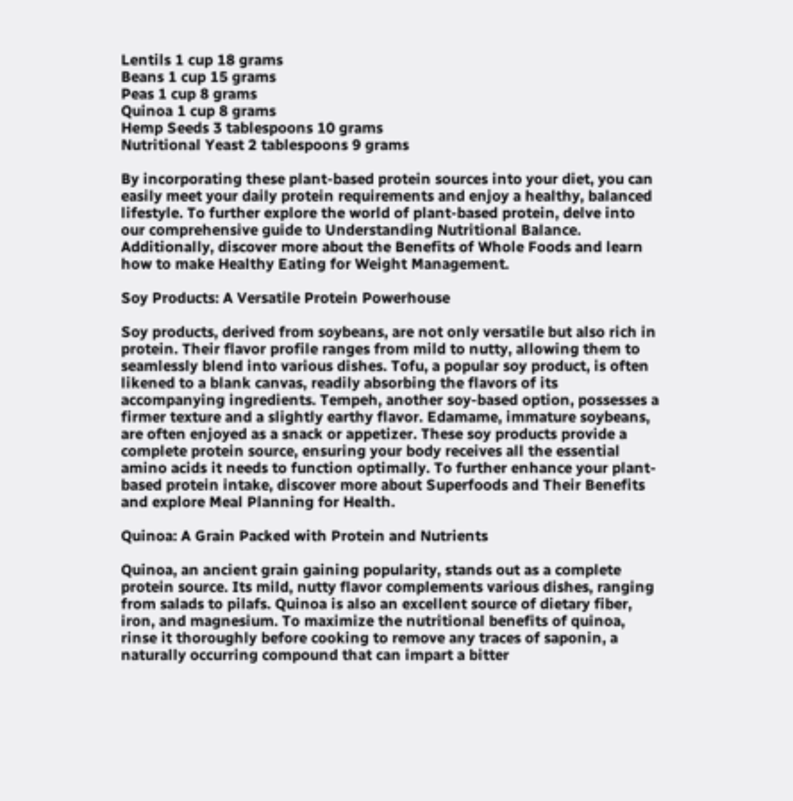Lentils 1 cup 18 grams
Beans 1 cup 15 grams
Peas 1 cup 8 grams
Quinoa 1 cup 8 grams
Hemp Seeds 3 tablespoons 10 grams
Nutritional Yeast 2 tablespoons 9 grams

By incorporating these plant-based protein sources into your diet, you can easily meet your daily protein requirements and enjoy a healthy, balanced lifestyle. To further explore the world of plant-based protein, delve into our comprehensive guide to Understanding Nutritional Balance. Additionally, discover more about the Benefits of Whole Foods and learn how to make Healthy Eating for Weight Management.

Soy Products: A Versatile Protein Powerhouse

Soy products, derived from soybeans, are not only versatile but also rich in protein. Their flavor profile ranges from mild to nutty, allowing them to seamlessly blend into various dishes. Tofu, a popular soy product, is often likened to a blank canvas, readily absorbing the flavors of its accompanying ingredients. Tempeh, another soy-based option, possesses a firmer texture and a slightly earthy flavor. Edamame, immature soybeans, are often enjoyed as a snack or appetizer. These soy products provide a complete protein source, ensuring your body receives all the essential amino acids it needs to function optimally. To further enhance your plant-based protein intake, discover more about Superfoods and Their Benefits and explore Meal Planning for Health.

Quinoa: A Grain Packed with Protein and Nutrients

Quinoa, an ancient grain gaining popularity, stands out as a complete protein source. Its mild, nutty flavor complements various dishes, ranging from salads to pilafs. Quinoa is also an excellent source of dietary fiber, iron, and magnesium. To maximize the nutritional benefits of quinoa, rinse it thoroughly before cooking to remove any traces of saponin, a naturally occurring compound that can impart a bitter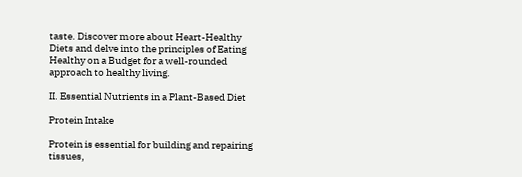taste. Discover more about Heart-Healthy Diets and delve into the principles of Eating Healthy on a Budget for a well-rounded approach to healthy living.

II. Essential Nutrients in a Plant-Based Diet

Protein Intake

Protein is essential for building and repairing tissues,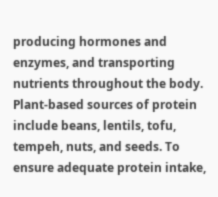producing hormones and enzymes, and transporting nutrients throughout the body. Plant-based sources of protein include beans, lentils, tofu, tempeh, nuts, and seeds. To ensure adequate protein intake,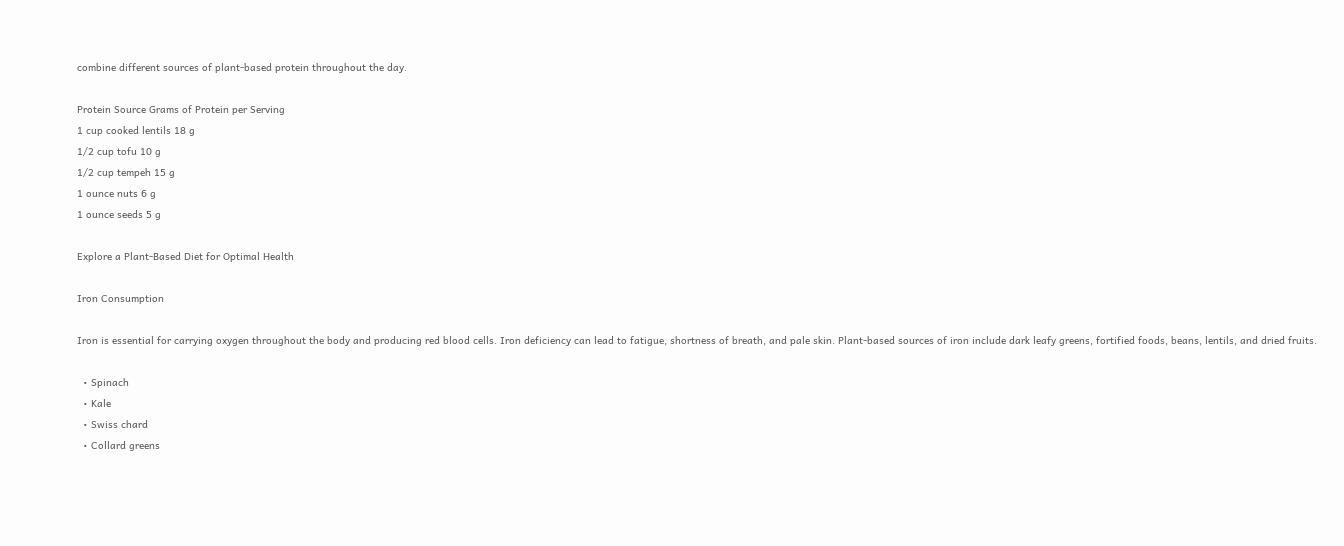combine different sources of plant-based protein throughout the day.

Protein Source Grams of Protein per Serving
1 cup cooked lentils 18 g
1/2 cup tofu 10 g
1/2 cup tempeh 15 g
1 ounce nuts 6 g
1 ounce seeds 5 g

Explore a Plant-Based Diet for Optimal Health

Iron Consumption

Iron is essential for carrying oxygen throughout the body and producing red blood cells. Iron deficiency can lead to fatigue, shortness of breath, and pale skin. Plant-based sources of iron include dark leafy greens, fortified foods, beans, lentils, and dried fruits.

  • Spinach
  • Kale
  • Swiss chard
  • Collard greens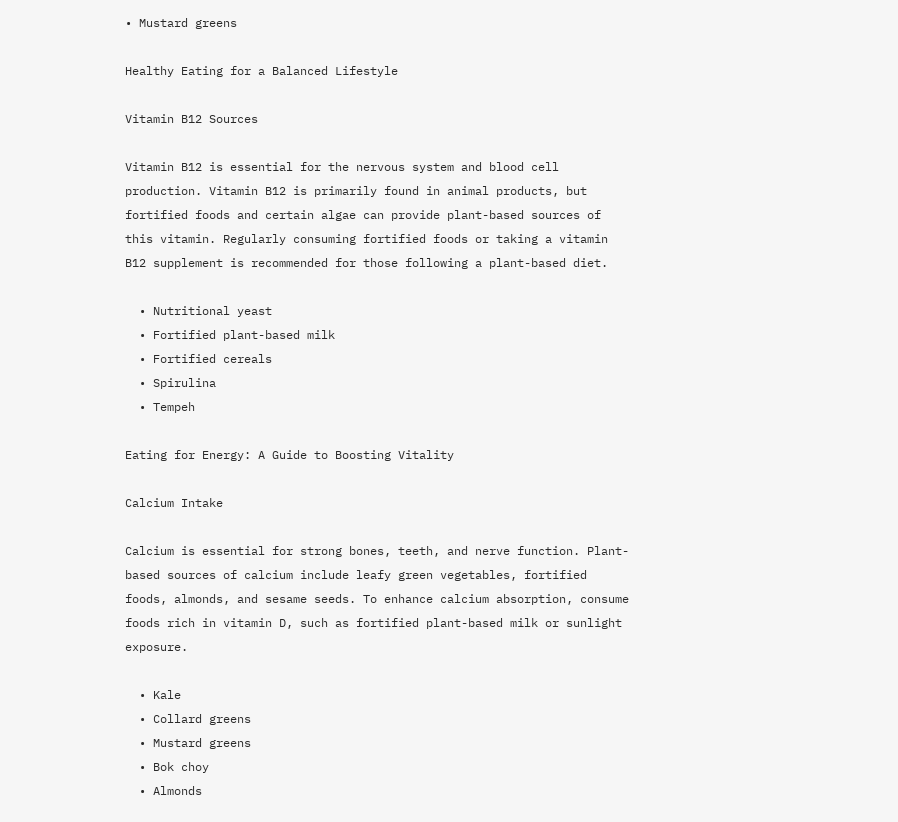• Mustard greens

Healthy Eating for a Balanced Lifestyle

Vitamin B12 Sources

Vitamin B12 is essential for the nervous system and blood cell production. Vitamin B12 is primarily found in animal products, but fortified foods and certain algae can provide plant-based sources of this vitamin. Regularly consuming fortified foods or taking a vitamin B12 supplement is recommended for those following a plant-based diet.

  • Nutritional yeast
  • Fortified plant-based milk
  • Fortified cereals
  • Spirulina
  • Tempeh

Eating for Energy: A Guide to Boosting Vitality

Calcium Intake

Calcium is essential for strong bones, teeth, and nerve function. Plant-based sources of calcium include leafy green vegetables, fortified foods, almonds, and sesame seeds. To enhance calcium absorption, consume foods rich in vitamin D, such as fortified plant-based milk or sunlight exposure.

  • Kale
  • Collard greens
  • Mustard greens
  • Bok choy
  • Almonds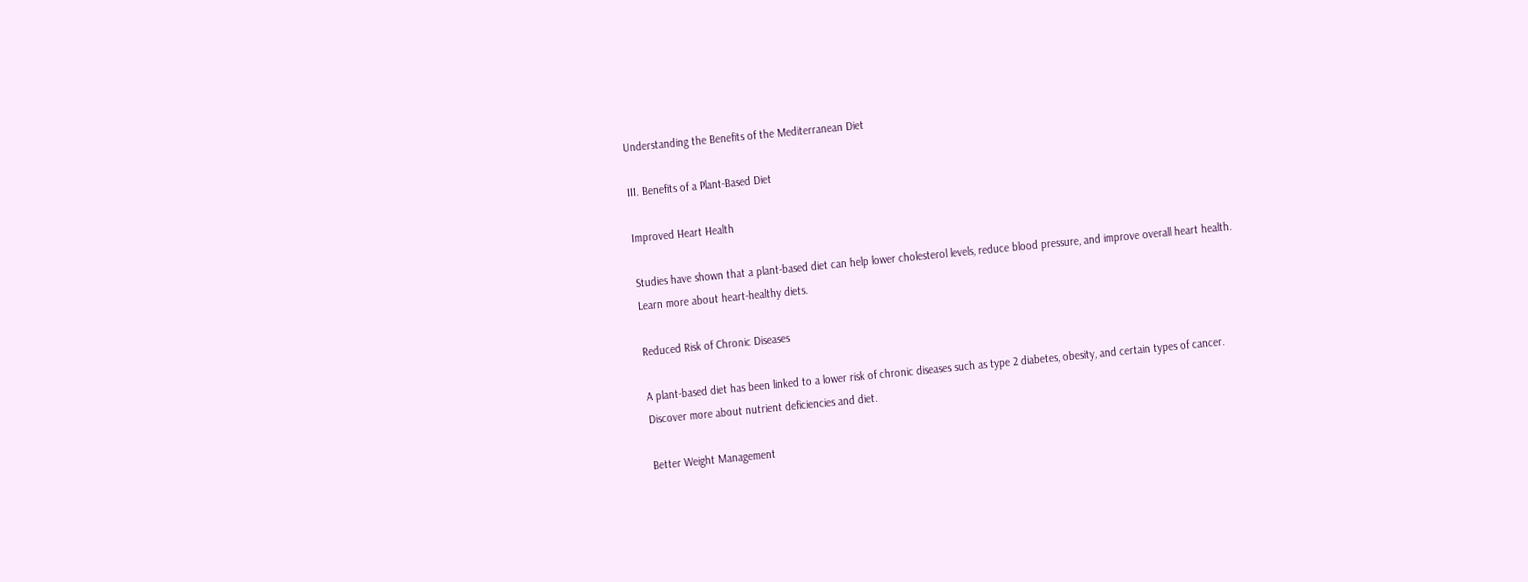Understanding the Benefits of the Mediterranean Diet

III. Benefits of a Plant-Based Diet

Improved Heart Health

Studies have shown that a plant-based diet can help lower cholesterol levels, reduce blood pressure, and improve overall heart health. Learn more about heart-healthy diets.

Reduced Risk of Chronic Diseases

A plant-based diet has been linked to a lower risk of chronic diseases such as type 2 diabetes, obesity, and certain types of cancer. Discover more about nutrient deficiencies and diet.

Better Weight Management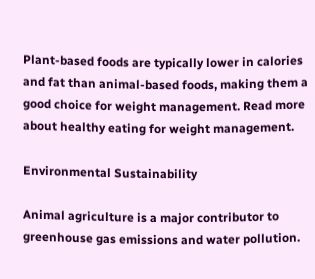Plant-based foods are typically lower in calories and fat than animal-based foods, making them a good choice for weight management. Read more about healthy eating for weight management.

Environmental Sustainability

Animal agriculture is a major contributor to greenhouse gas emissions and water pollution.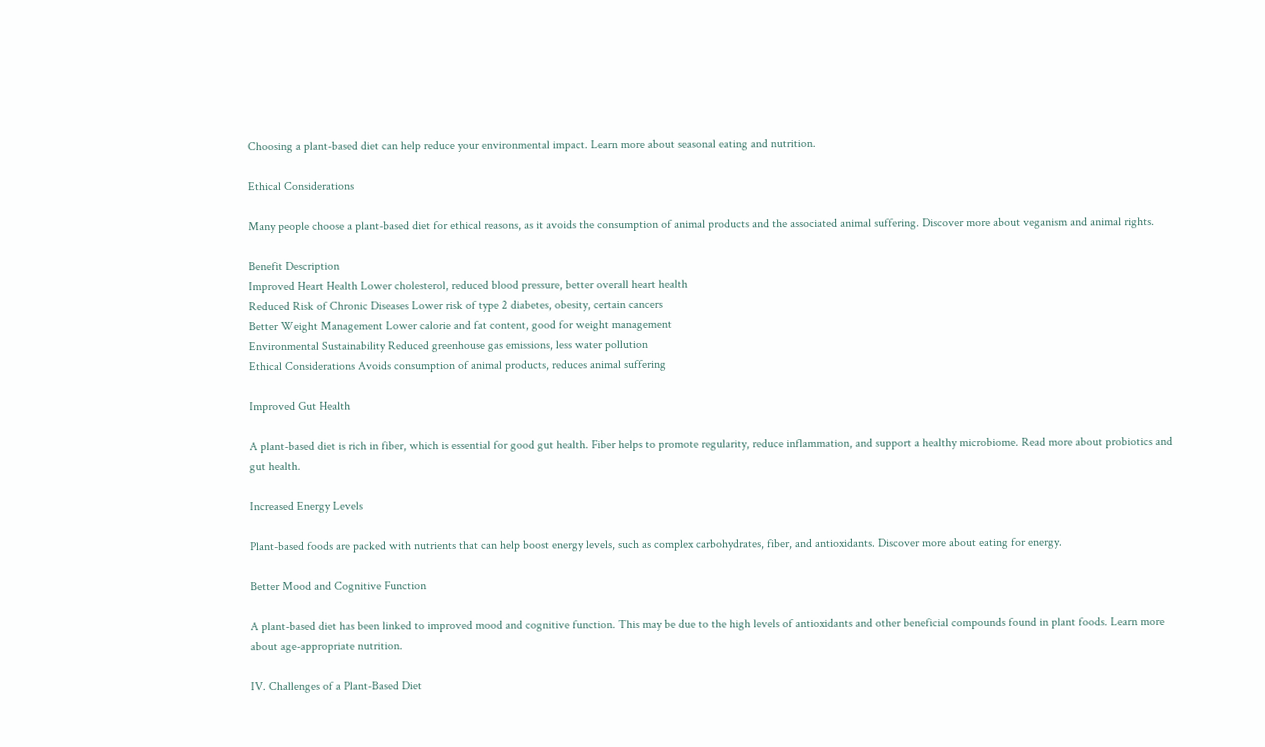Choosing a plant-based diet can help reduce your environmental impact. Learn more about seasonal eating and nutrition.

Ethical Considerations

Many people choose a plant-based diet for ethical reasons, as it avoids the consumption of animal products and the associated animal suffering. Discover more about veganism and animal rights.

Benefit Description
Improved Heart Health Lower cholesterol, reduced blood pressure, better overall heart health
Reduced Risk of Chronic Diseases Lower risk of type 2 diabetes, obesity, certain cancers
Better Weight Management Lower calorie and fat content, good for weight management
Environmental Sustainability Reduced greenhouse gas emissions, less water pollution
Ethical Considerations Avoids consumption of animal products, reduces animal suffering

Improved Gut Health

A plant-based diet is rich in fiber, which is essential for good gut health. Fiber helps to promote regularity, reduce inflammation, and support a healthy microbiome. Read more about probiotics and gut health.

Increased Energy Levels

Plant-based foods are packed with nutrients that can help boost energy levels, such as complex carbohydrates, fiber, and antioxidants. Discover more about eating for energy.

Better Mood and Cognitive Function

A plant-based diet has been linked to improved mood and cognitive function. This may be due to the high levels of antioxidants and other beneficial compounds found in plant foods. Learn more about age-appropriate nutrition.

IV. Challenges of a Plant-Based Diet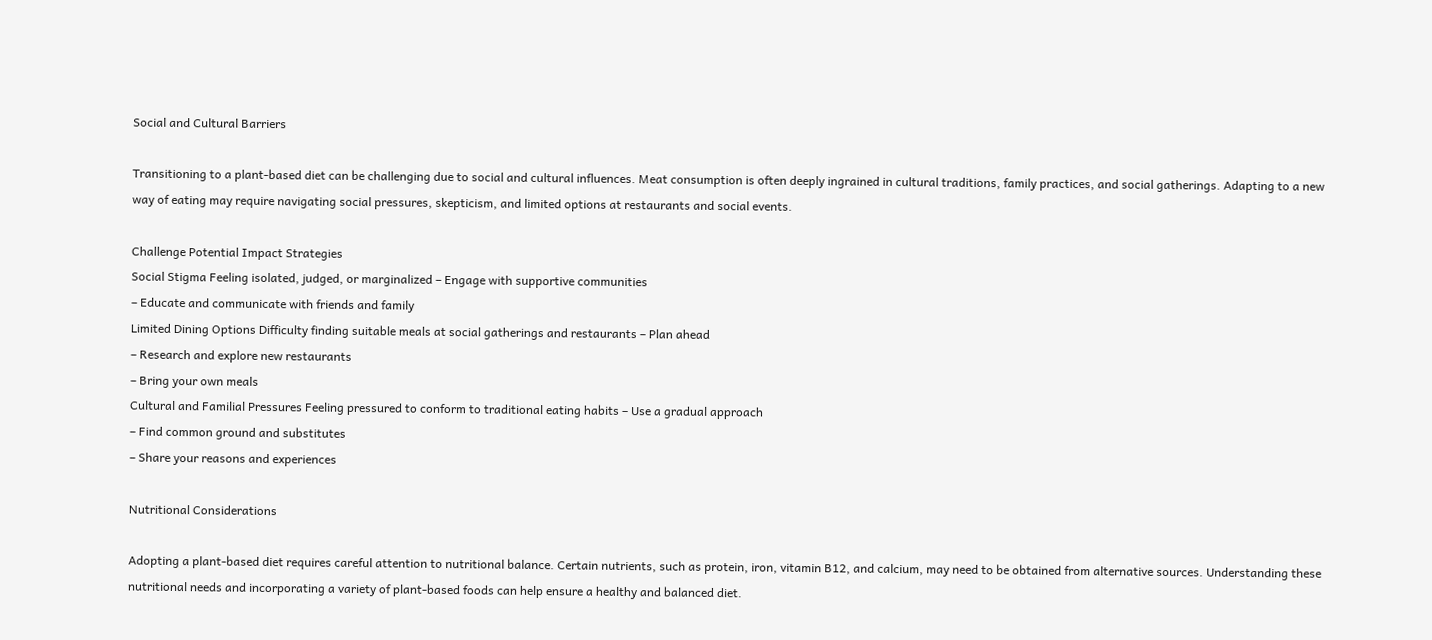Social and Cultural Barriers

Transitioning to a plant-based diet can be challenging due to social and cultural influences. Meat consumption is often deeply ingrained in cultural traditions, family practices, and social gatherings. Adapting to a new way of eating may require navigating social pressures, skepticism, and limited options at restaurants and social events.

Challenge Potential Impact Strategies
Social Stigma Feeling isolated, judged, or marginalized – Engage with supportive communities
– Educate and communicate with friends and family
Limited Dining Options Difficulty finding suitable meals at social gatherings and restaurants – Plan ahead
– Research and explore new restaurants
– Bring your own meals
Cultural and Familial Pressures Feeling pressured to conform to traditional eating habits – Use a gradual approach
– Find common ground and substitutes
– Share your reasons and experiences

Nutritional Considerations

Adopting a plant-based diet requires careful attention to nutritional balance. Certain nutrients, such as protein, iron, vitamin B12, and calcium, may need to be obtained from alternative sources. Understanding these nutritional needs and incorporating a variety of plant-based foods can help ensure a healthy and balanced diet.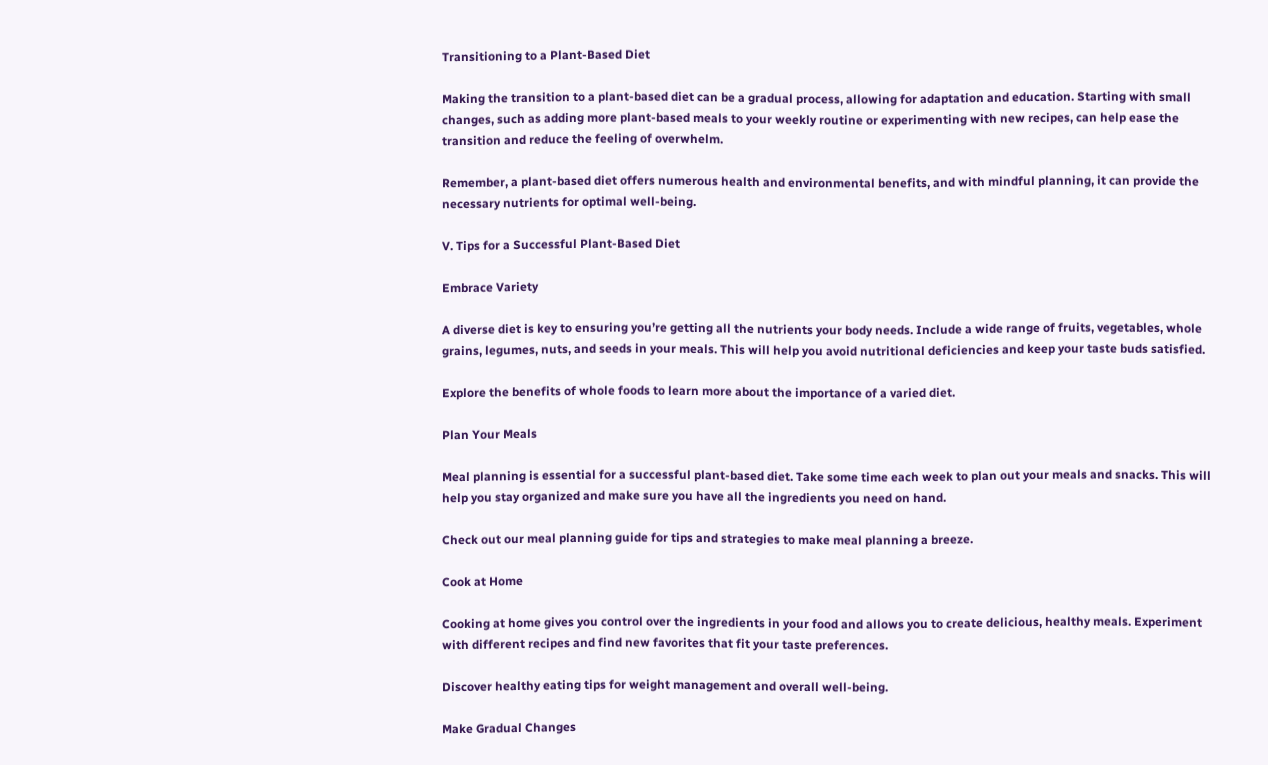Transitioning to a Plant-Based Diet

Making the transition to a plant-based diet can be a gradual process, allowing for adaptation and education. Starting with small changes, such as adding more plant-based meals to your weekly routine or experimenting with new recipes, can help ease the transition and reduce the feeling of overwhelm.

Remember, a plant-based diet offers numerous health and environmental benefits, and with mindful planning, it can provide the necessary nutrients for optimal well-being.

V. Tips for a Successful Plant-Based Diet

Embrace Variety

A diverse diet is key to ensuring you’re getting all the nutrients your body needs. Include a wide range of fruits, vegetables, whole grains, legumes, nuts, and seeds in your meals. This will help you avoid nutritional deficiencies and keep your taste buds satisfied.

Explore the benefits of whole foods to learn more about the importance of a varied diet.

Plan Your Meals

Meal planning is essential for a successful plant-based diet. Take some time each week to plan out your meals and snacks. This will help you stay organized and make sure you have all the ingredients you need on hand.

Check out our meal planning guide for tips and strategies to make meal planning a breeze.

Cook at Home

Cooking at home gives you control over the ingredients in your food and allows you to create delicious, healthy meals. Experiment with different recipes and find new favorites that fit your taste preferences.

Discover healthy eating tips for weight management and overall well-being.

Make Gradual Changes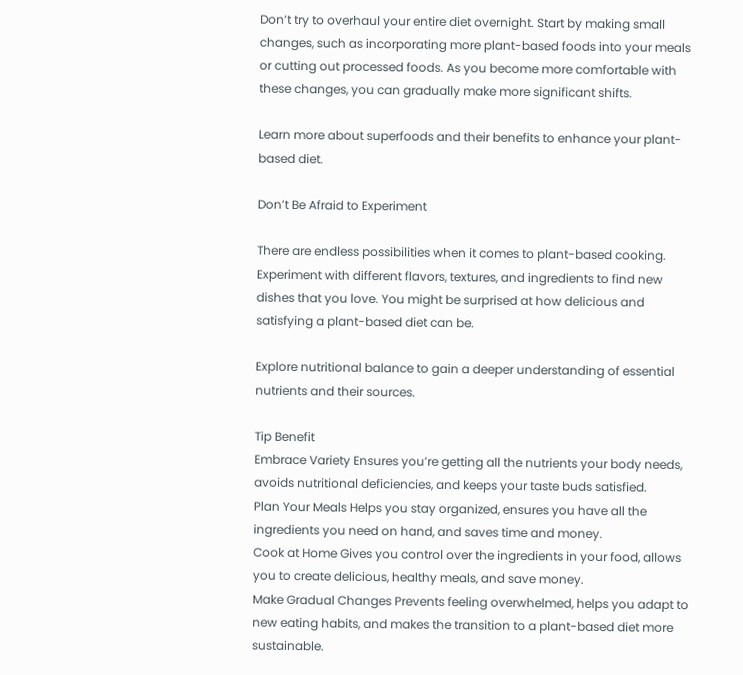Don’t try to overhaul your entire diet overnight. Start by making small changes, such as incorporating more plant-based foods into your meals or cutting out processed foods. As you become more comfortable with these changes, you can gradually make more significant shifts.

Learn more about superfoods and their benefits to enhance your plant-based diet.

Don’t Be Afraid to Experiment

There are endless possibilities when it comes to plant-based cooking. Experiment with different flavors, textures, and ingredients to find new dishes that you love. You might be surprised at how delicious and satisfying a plant-based diet can be.

Explore nutritional balance to gain a deeper understanding of essential nutrients and their sources.

Tip Benefit
Embrace Variety Ensures you’re getting all the nutrients your body needs, avoids nutritional deficiencies, and keeps your taste buds satisfied.
Plan Your Meals Helps you stay organized, ensures you have all the ingredients you need on hand, and saves time and money.
Cook at Home Gives you control over the ingredients in your food, allows you to create delicious, healthy meals, and save money.
Make Gradual Changes Prevents feeling overwhelmed, helps you adapt to new eating habits, and makes the transition to a plant-based diet more sustainable.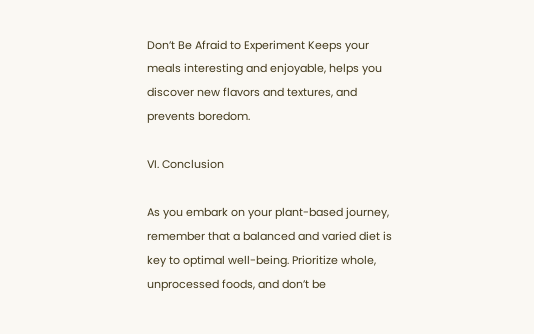Don’t Be Afraid to Experiment Keeps your meals interesting and enjoyable, helps you discover new flavors and textures, and prevents boredom.

VI. Conclusion

As you embark on your plant-based journey, remember that a balanced and varied diet is key to optimal well-being. Prioritize whole, unprocessed foods, and don’t be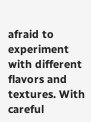afraid to experiment with different flavors and textures. With careful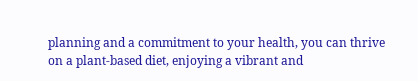planning and a commitment to your health, you can thrive on a plant-based diet, enjoying a vibrant and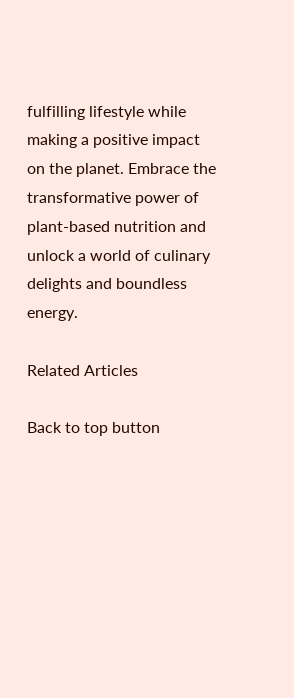fulfilling lifestyle while making a positive impact on the planet. Embrace the transformative power of plant-based nutrition and unlock a world of culinary delights and boundless energy.

Related Articles

Back to top button